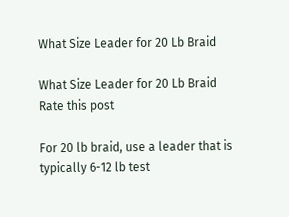What Size Leader for 20 Lb Braid

What Size Leader for 20 Lb Braid
Rate this post

For 20 lb braid, use a leader that is typically 6-12 lb test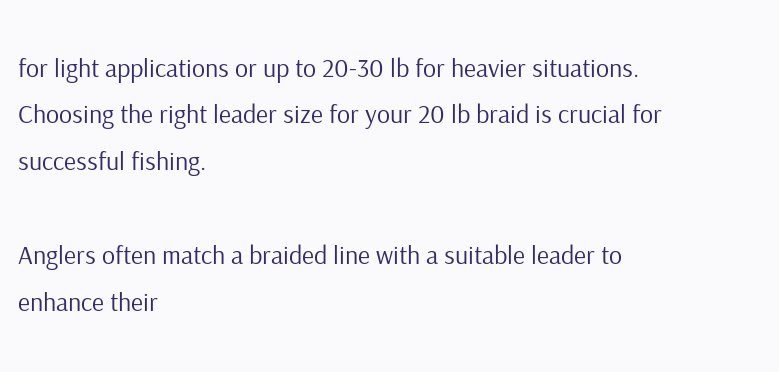for light applications or up to 20-30 lb for heavier situations. Choosing the right leader size for your 20 lb braid is crucial for successful fishing.

Anglers often match a braided line with a suitable leader to enhance their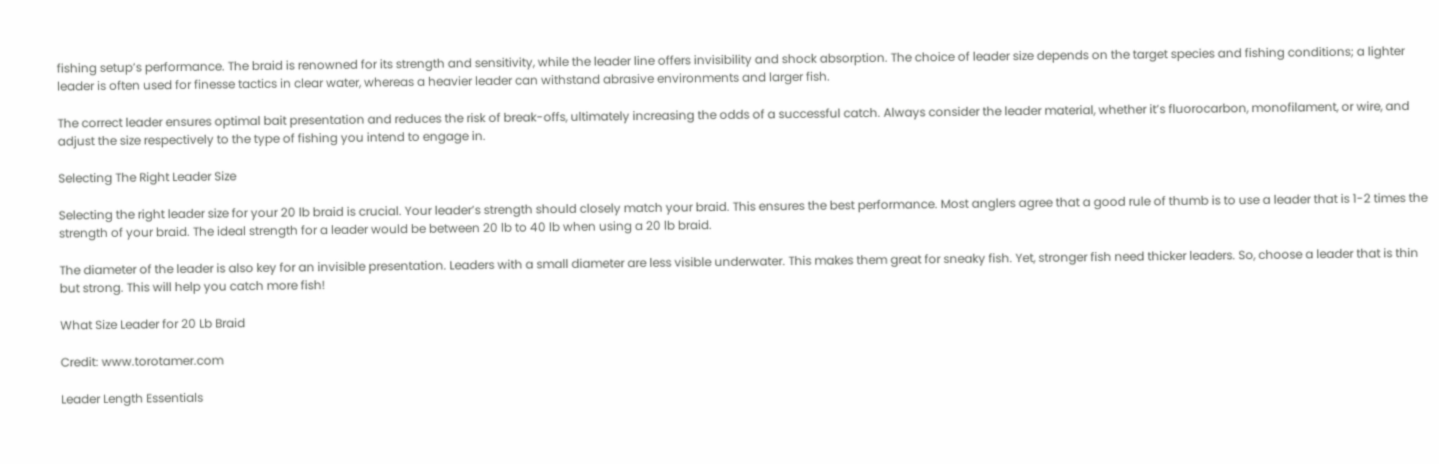fishing setup’s performance. The braid is renowned for its strength and sensitivity, while the leader line offers invisibility and shock absorption. The choice of leader size depends on the target species and fishing conditions; a lighter leader is often used for finesse tactics in clear water, whereas a heavier leader can withstand abrasive environments and larger fish.

The correct leader ensures optimal bait presentation and reduces the risk of break-offs, ultimately increasing the odds of a successful catch. Always consider the leader material, whether it’s fluorocarbon, monofilament, or wire, and adjust the size respectively to the type of fishing you intend to engage in.

Selecting The Right Leader Size

Selecting the right leader size for your 20 lb braid is crucial. Your leader’s strength should closely match your braid. This ensures the best performance. Most anglers agree that a good rule of thumb is to use a leader that is 1-2 times the strength of your braid. The ideal strength for a leader would be between 20 lb to 40 lb when using a 20 lb braid.

The diameter of the leader is also key for an invisible presentation. Leaders with a small diameter are less visible underwater. This makes them great for sneaky fish. Yet, stronger fish need thicker leaders. So, choose a leader that is thin but strong. This will help you catch more fish!

What Size Leader for 20 Lb Braid

Credit: www.torotamer.com

Leader Length Essentials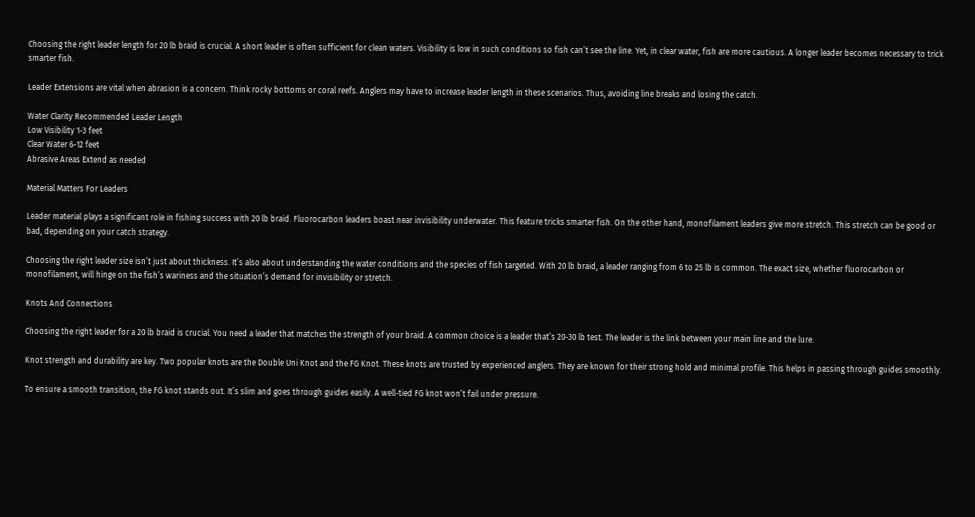Choosing the right leader length for 20 lb braid is crucial. A short leader is often sufficient for clean waters. Visibility is low in such conditions so fish can’t see the line. Yet, in clear water, fish are more cautious. A longer leader becomes necessary to trick smarter fish.

Leader Extensions are vital when abrasion is a concern. Think rocky bottoms or coral reefs. Anglers may have to increase leader length in these scenarios. Thus, avoiding line breaks and losing the catch.

Water Clarity Recommended Leader Length
Low Visibility 1-3 feet
Clear Water 6-12 feet
Abrasive Areas Extend as needed

Material Matters For Leaders

Leader material plays a significant role in fishing success with 20 lb braid. Fluorocarbon leaders boast near invisibility underwater. This feature tricks smarter fish. On the other hand, monofilament leaders give more stretch. This stretch can be good or bad, depending on your catch strategy.

Choosing the right leader size isn’t just about thickness. It’s also about understanding the water conditions and the species of fish targeted. With 20 lb braid, a leader ranging from 6 to 25 lb is common. The exact size, whether fluorocarbon or monofilament, will hinge on the fish’s wariness and the situation’s demand for invisibility or stretch.

Knots And Connections

Choosing the right leader for a 20 lb braid is crucial. You need a leader that matches the strength of your braid. A common choice is a leader that’s 20-30 lb test. The leader is the link between your main line and the lure.

Knot strength and durability are key. Two popular knots are the Double Uni Knot and the FG Knot. These knots are trusted by experienced anglers. They are known for their strong hold and minimal profile. This helps in passing through guides smoothly.

To ensure a smooth transition, the FG knot stands out. It’s slim and goes through guides easily. A well-tied FG knot won’t fail under pressure.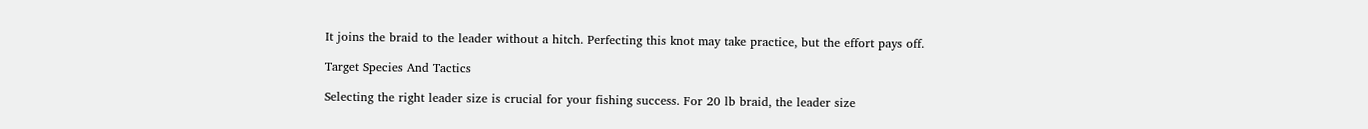It joins the braid to the leader without a hitch. Perfecting this knot may take practice, but the effort pays off.

Target Species And Tactics

Selecting the right leader size is crucial for your fishing success. For 20 lb braid, the leader size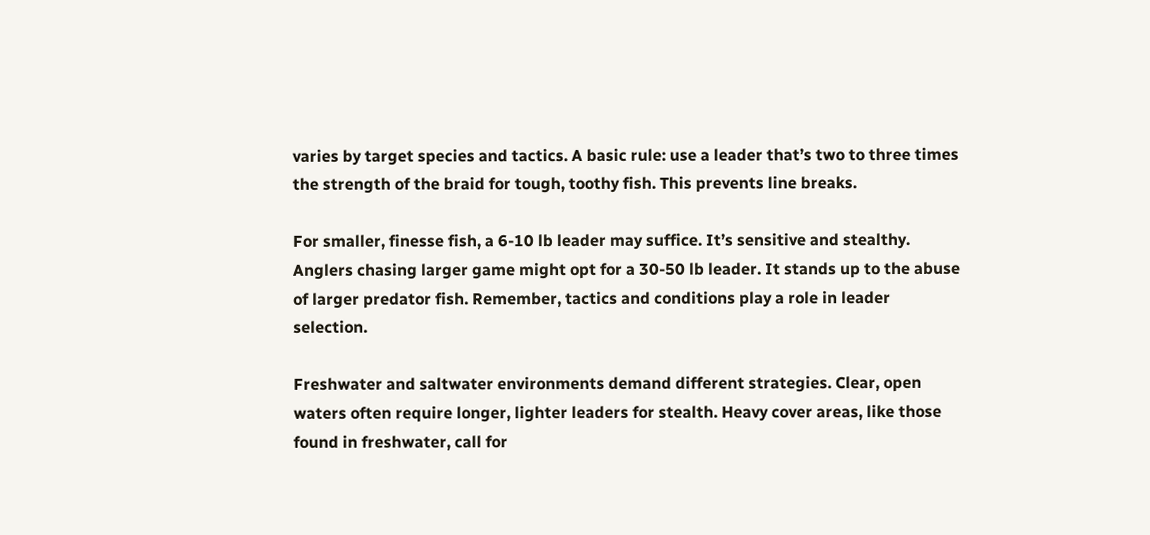varies by target species and tactics. A basic rule: use a leader that’s two to three times the strength of the braid for tough, toothy fish. This prevents line breaks.

For smaller, finesse fish, a 6-10 lb leader may suffice. It’s sensitive and stealthy. Anglers chasing larger game might opt for a 30-50 lb leader. It stands up to the abuse of larger predator fish. Remember, tactics and conditions play a role in leader selection.

Freshwater and saltwater environments demand different strategies. Clear, open waters often require longer, lighter leaders for stealth. Heavy cover areas, like those found in freshwater, call for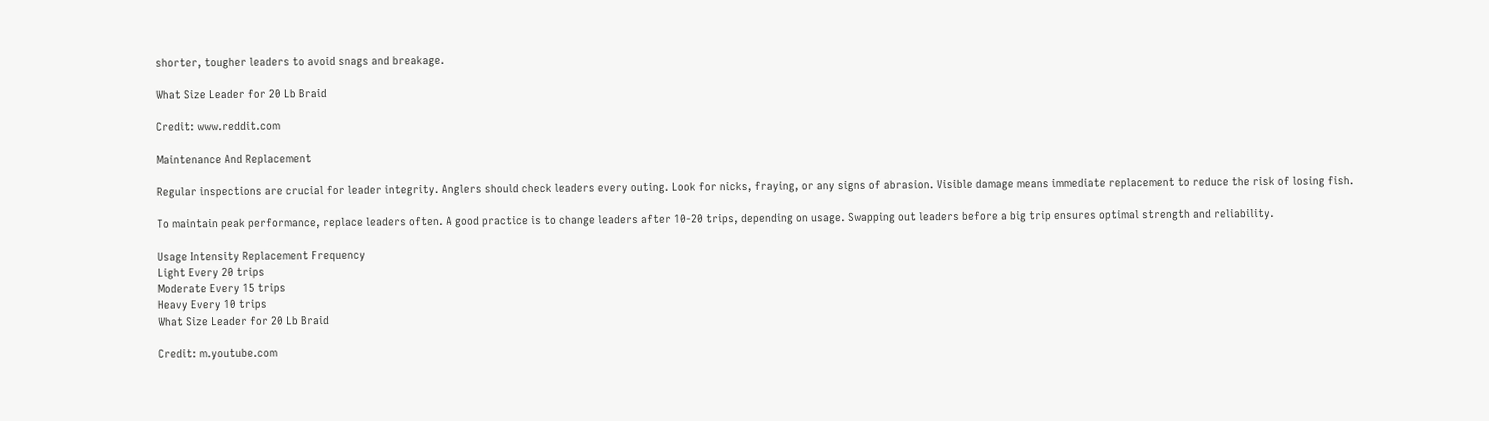shorter, tougher leaders to avoid snags and breakage.

What Size Leader for 20 Lb Braid

Credit: www.reddit.com

Maintenance And Replacement

Regular inspections are crucial for leader integrity. Anglers should check leaders every outing. Look for nicks, fraying, or any signs of abrasion. Visible damage means immediate replacement to reduce the risk of losing fish.

To maintain peak performance, replace leaders often. A good practice is to change leaders after 10-20 trips, depending on usage. Swapping out leaders before a big trip ensures optimal strength and reliability.

Usage Intensity Replacement Frequency
Light Every 20 trips
Moderate Every 15 trips
Heavy Every 10 trips
What Size Leader for 20 Lb Braid

Credit: m.youtube.com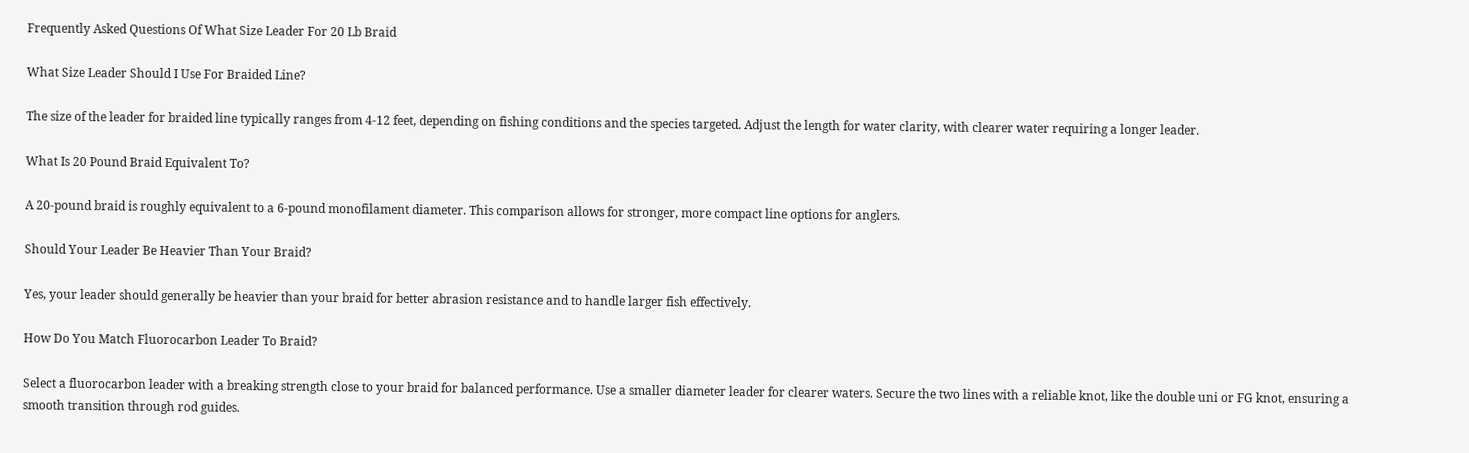Frequently Asked Questions Of What Size Leader For 20 Lb Braid

What Size Leader Should I Use For Braided Line?

The size of the leader for braided line typically ranges from 4-12 feet, depending on fishing conditions and the species targeted. Adjust the length for water clarity, with clearer water requiring a longer leader.

What Is 20 Pound Braid Equivalent To?

A 20-pound braid is roughly equivalent to a 6-pound monofilament diameter. This comparison allows for stronger, more compact line options for anglers.

Should Your Leader Be Heavier Than Your Braid?

Yes, your leader should generally be heavier than your braid for better abrasion resistance and to handle larger fish effectively.

How Do You Match Fluorocarbon Leader To Braid?

Select a fluorocarbon leader with a breaking strength close to your braid for balanced performance. Use a smaller diameter leader for clearer waters. Secure the two lines with a reliable knot, like the double uni or FG knot, ensuring a smooth transition through rod guides.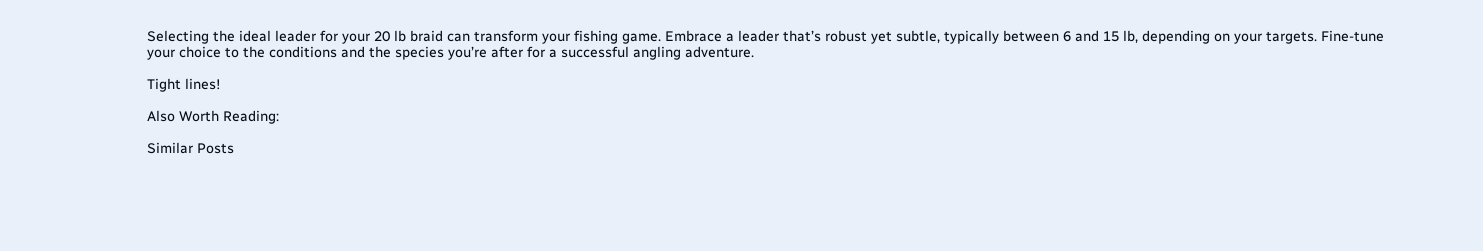Selecting the ideal leader for your 20 lb braid can transform your fishing game. Embrace a leader that’s robust yet subtle, typically between 6 and 15 lb, depending on your targets. Fine-tune your choice to the conditions and the species you’re after for a successful angling adventure.

Tight lines!

Also Worth Reading:

Similar Posts